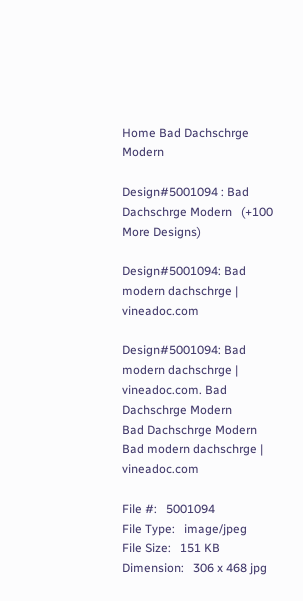Home Bad Dachschrge Modern

Design#5001094 : Bad Dachschrge Modern   (+100 More Designs)

Design#5001094: Bad modern dachschrge | vineadoc.com

Design#5001094: Bad modern dachschrge | vineadoc.com. Bad Dachschrge Modern
Bad Dachschrge Modern
Bad modern dachschrge | vineadoc.com

File #:   5001094
File Type:   image/jpeg
File Size:   151 KB
Dimension:   306 x 468 jpg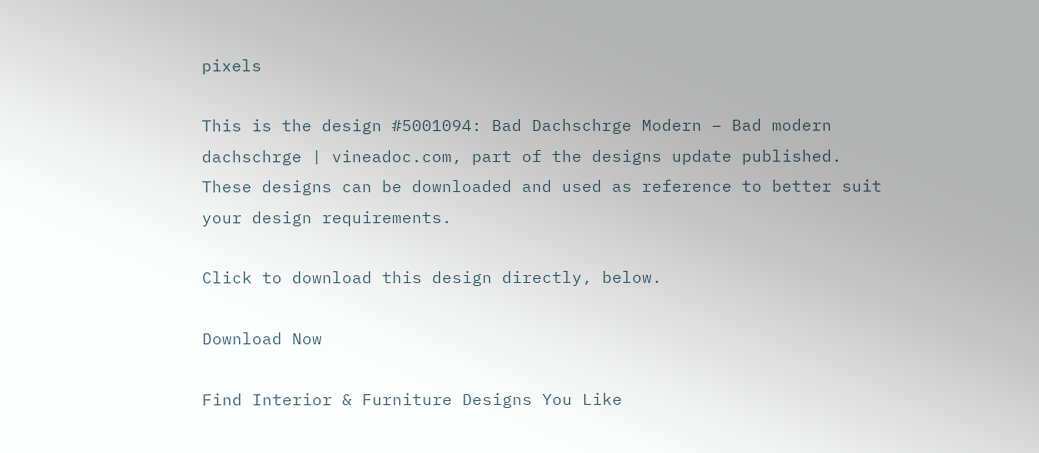pixels

This is the design #5001094: Bad Dachschrge Modern – Bad modern dachschrge | vineadoc.com, part of the designs update published. These designs can be downloaded and used as reference to better suit your design requirements.

Click to download this design directly, below.

Download Now

Find Interior & Furniture Designs You Like